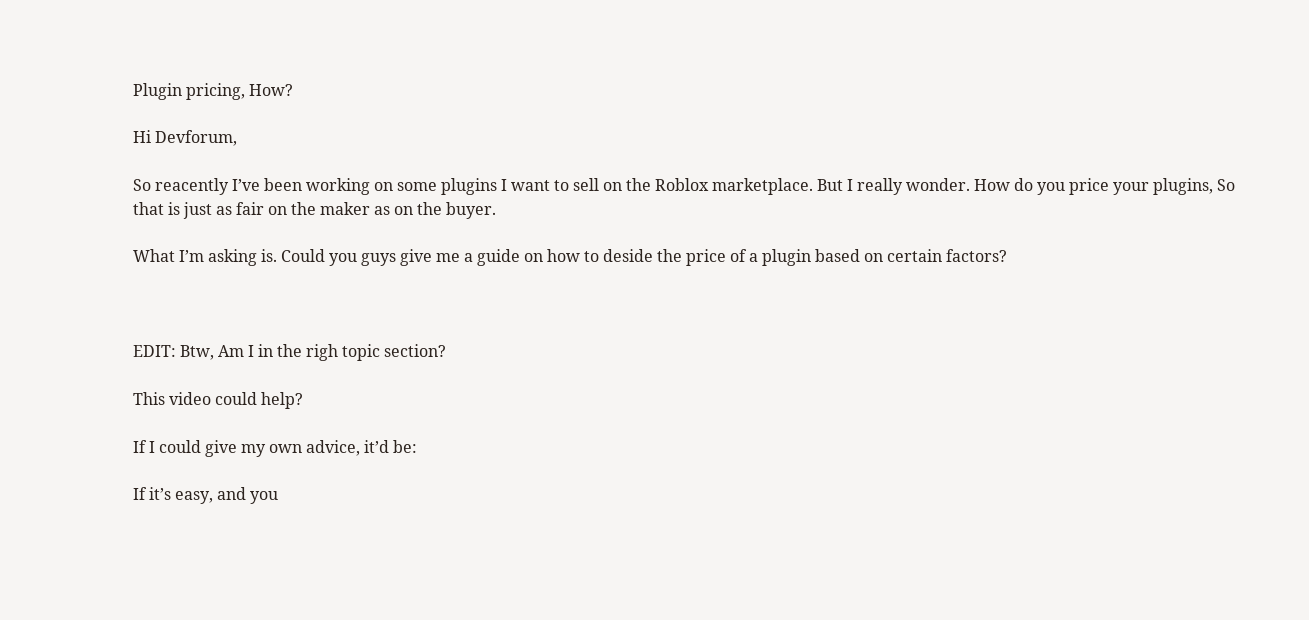Plugin pricing, How?

Hi Devforum,

So reacently I’ve been working on some plugins I want to sell on the Roblox marketplace. But I really wonder. How do you price your plugins, So that is just as fair on the maker as on the buyer.

What I’m asking is. Could you guys give me a guide on how to deside the price of a plugin based on certain factors?



EDIT: Btw, Am I in the righ topic section?

This video could help?

If I could give my own advice, it’d be:

If it’s easy, and you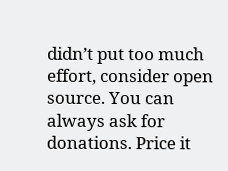didn’t put too much effort, consider open source. You can always ask for donations. Price it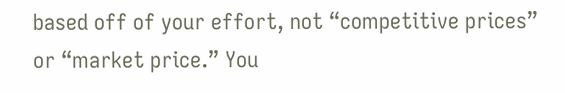based off of your effort, not “competitive prices” or “market price.” You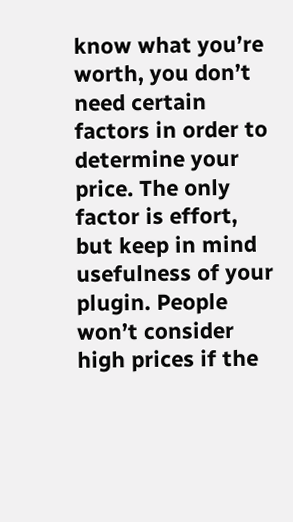know what you’re worth, you don’t need certain factors in order to determine your price. The only factor is effort, but keep in mind usefulness of your plugin. People won’t consider high prices if the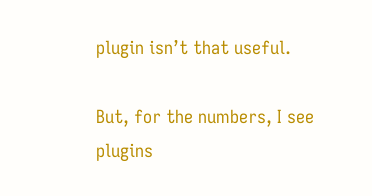plugin isn’t that useful.

But, for the numbers, I see plugins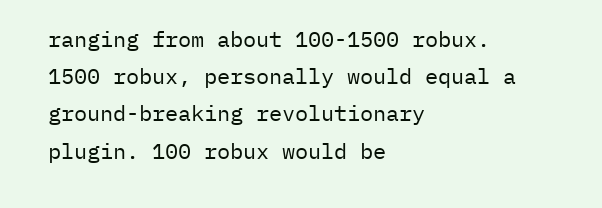ranging from about 100-1500 robux. 1500 robux, personally would equal a ground-breaking revolutionary plugin. 100 robux would be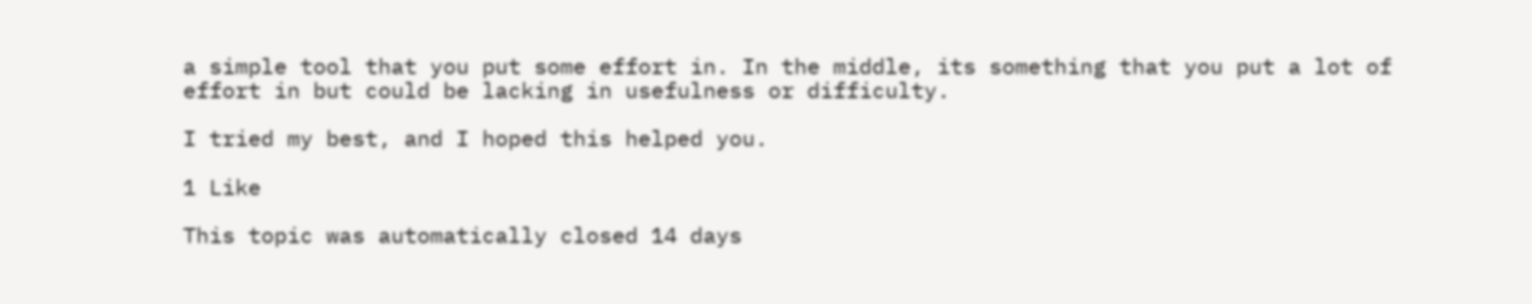a simple tool that you put some effort in. In the middle, its something that you put a lot of effort in but could be lacking in usefulness or difficulty.

I tried my best, and I hoped this helped you.

1 Like

This topic was automatically closed 14 days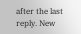after the last reply. New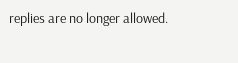replies are no longer allowed.